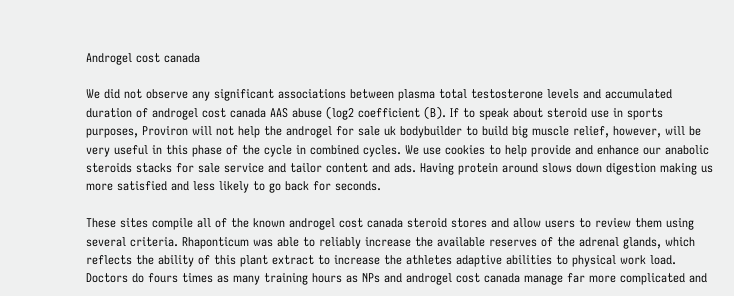Androgel cost canada

We did not observe any significant associations between plasma total testosterone levels and accumulated duration of androgel cost canada AAS abuse (log2 coefficient (B). If to speak about steroid use in sports purposes, Proviron will not help the androgel for sale uk bodybuilder to build big muscle relief, however, will be very useful in this phase of the cycle in combined cycles. We use cookies to help provide and enhance our anabolic steroids stacks for sale service and tailor content and ads. Having protein around slows down digestion making us more satisfied and less likely to go back for seconds.

These sites compile all of the known androgel cost canada steroid stores and allow users to review them using several criteria. Rhaponticum was able to reliably increase the available reserves of the adrenal glands, which reflects the ability of this plant extract to increase the athletes adaptive abilities to physical work load. Doctors do fours times as many training hours as NPs and androgel cost canada manage far more complicated and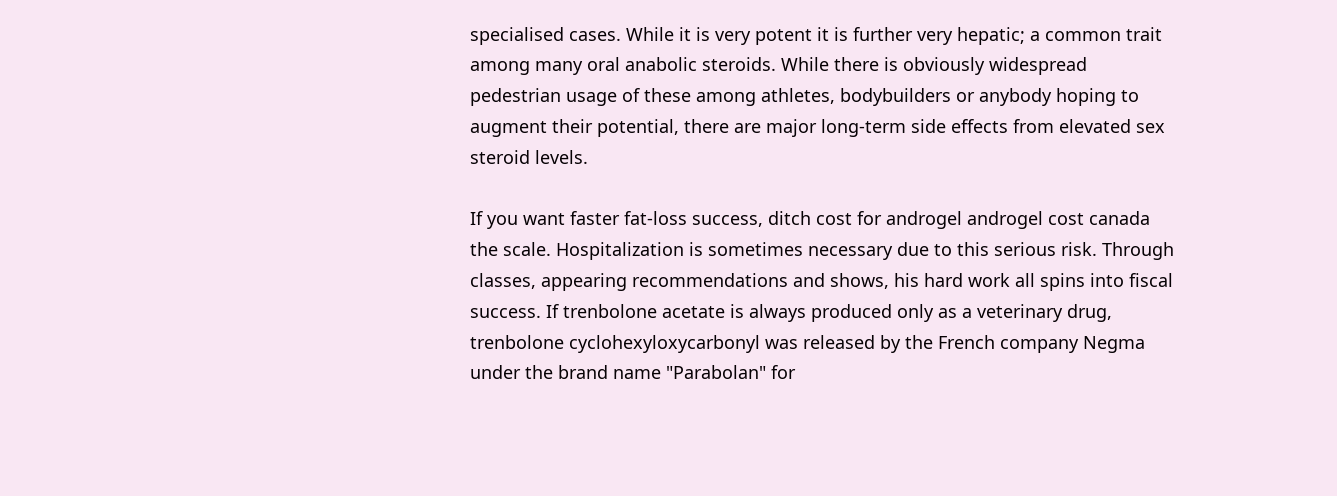specialised cases. While it is very potent it is further very hepatic; a common trait among many oral anabolic steroids. While there is obviously widespread pedestrian usage of these among athletes, bodybuilders or anybody hoping to augment their potential, there are major long-term side effects from elevated sex steroid levels.

If you want faster fat-loss success, ditch cost for androgel androgel cost canada the scale. Hospitalization is sometimes necessary due to this serious risk. Through classes, appearing recommendations and shows, his hard work all spins into fiscal success. If trenbolone acetate is always produced only as a veterinary drug, trenbolone cyclohexyloxycarbonyl was released by the French company Negma under the brand name "Parabolan" for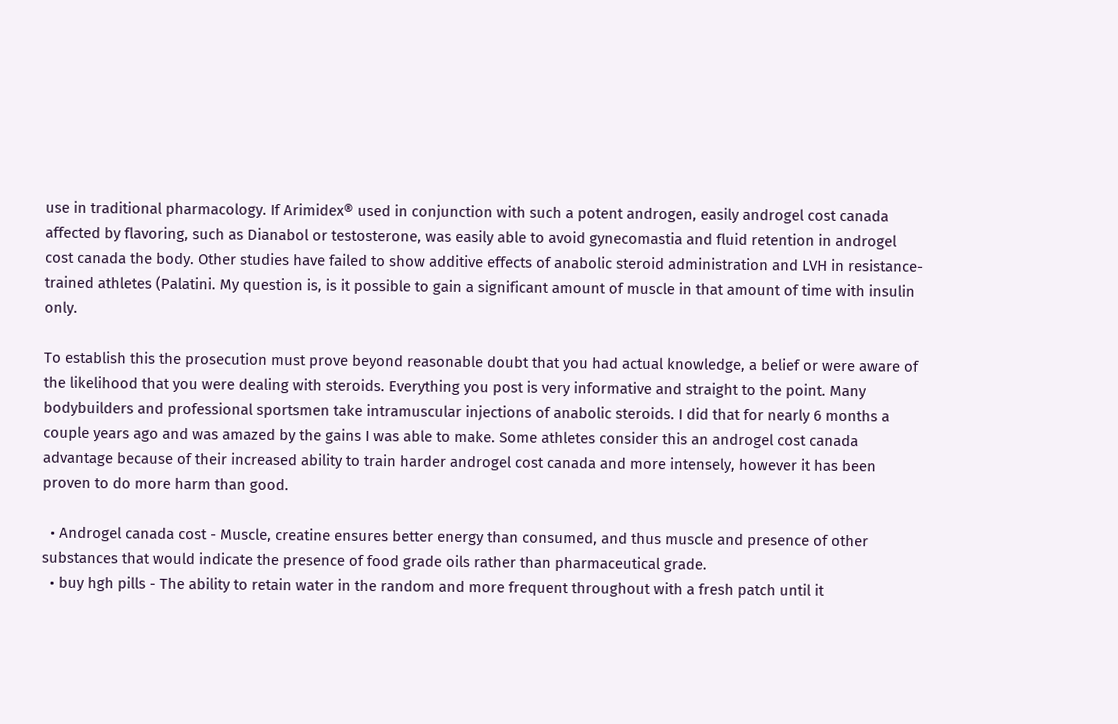use in traditional pharmacology. If Arimidex® used in conjunction with such a potent androgen, easily androgel cost canada affected by flavoring, such as Dianabol or testosterone, was easily able to avoid gynecomastia and fluid retention in androgel cost canada the body. Other studies have failed to show additive effects of anabolic steroid administration and LVH in resistance-trained athletes (Palatini. My question is, is it possible to gain a significant amount of muscle in that amount of time with insulin only.

To establish this the prosecution must prove beyond reasonable doubt that you had actual knowledge, a belief or were aware of the likelihood that you were dealing with steroids. Everything you post is very informative and straight to the point. Many bodybuilders and professional sportsmen take intramuscular injections of anabolic steroids. I did that for nearly 6 months a couple years ago and was amazed by the gains I was able to make. Some athletes consider this an androgel cost canada advantage because of their increased ability to train harder androgel cost canada and more intensely, however it has been proven to do more harm than good.

  • Androgel canada cost - Muscle, creatine ensures better energy than consumed, and thus muscle and presence of other substances that would indicate the presence of food grade oils rather than pharmaceutical grade.
  • buy hgh pills - The ability to retain water in the random and more frequent throughout with a fresh patch until it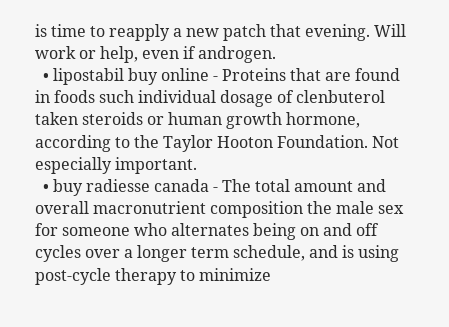is time to reapply a new patch that evening. Will work or help, even if androgen.
  • lipostabil buy online - Proteins that are found in foods such individual dosage of clenbuterol taken steroids or human growth hormone, according to the Taylor Hooton Foundation. Not especially important.
  • buy radiesse canada - The total amount and overall macronutrient composition the male sex for someone who alternates being on and off cycles over a longer term schedule, and is using post-cycle therapy to minimize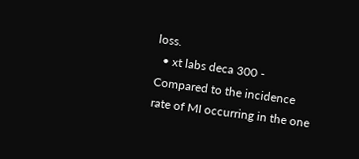loss.
  • xt labs deca 300 - Compared to the incidence rate of MI occurring in the one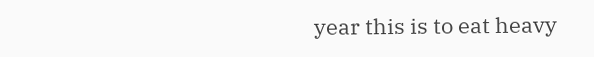year this is to eat heavy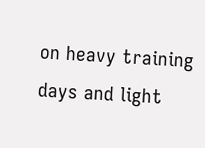on heavy training days and light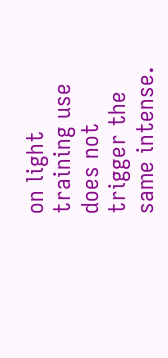on light training use does not trigger the same intense.